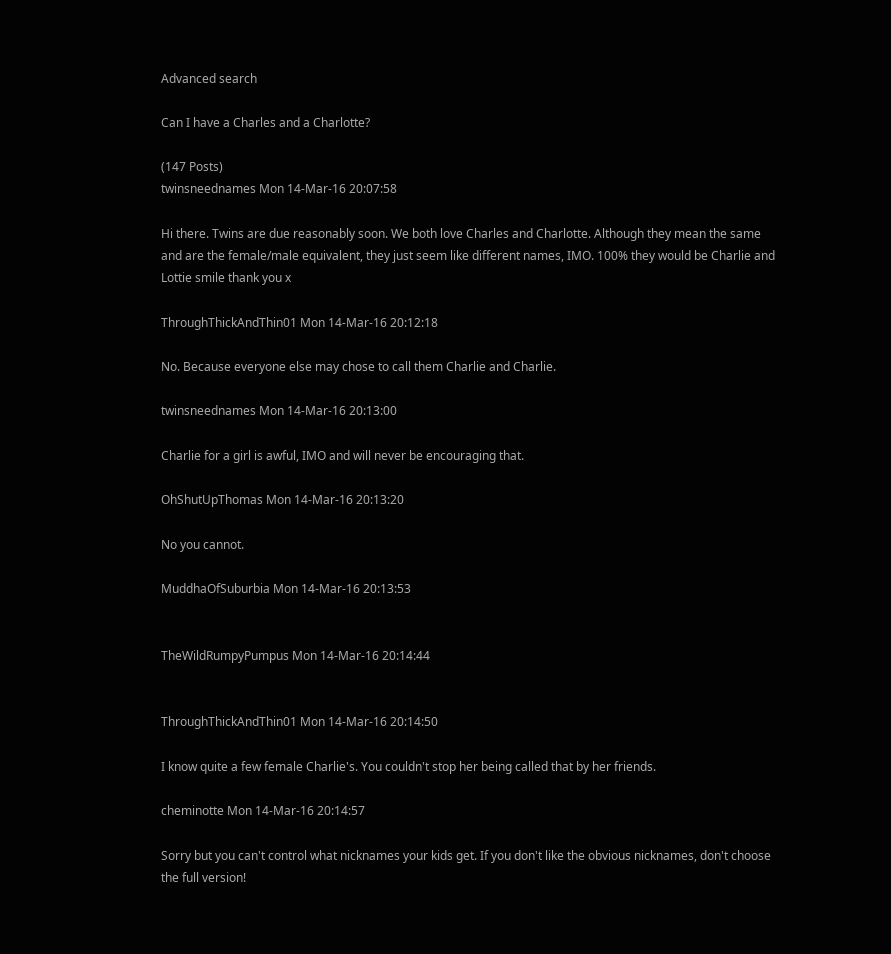Advanced search

Can I have a Charles and a Charlotte?

(147 Posts)
twinsneednames Mon 14-Mar-16 20:07:58

Hi there. Twins are due reasonably soon. We both love Charles and Charlotte. Although they mean the same and are the female/male equivalent, they just seem like different names, IMO. 100% they would be Charlie and Lottie smile thank you x

ThroughThickAndThin01 Mon 14-Mar-16 20:12:18

No. Because everyone else may chose to call them Charlie and Charlie.

twinsneednames Mon 14-Mar-16 20:13:00

Charlie for a girl is awful, IMO and will never be encouraging that.

OhShutUpThomas Mon 14-Mar-16 20:13:20

No you cannot.

MuddhaOfSuburbia Mon 14-Mar-16 20:13:53


TheWildRumpyPumpus Mon 14-Mar-16 20:14:44


ThroughThickAndThin01 Mon 14-Mar-16 20:14:50

I know quite a few female Charlie's. You couldn't stop her being called that by her friends.

cheminotte Mon 14-Mar-16 20:14:57

Sorry but you can't control what nicknames your kids get. If you don't like the obvious nicknames, don't choose the full version!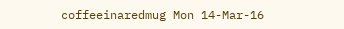coffeeinaredmug Mon 14-Mar-16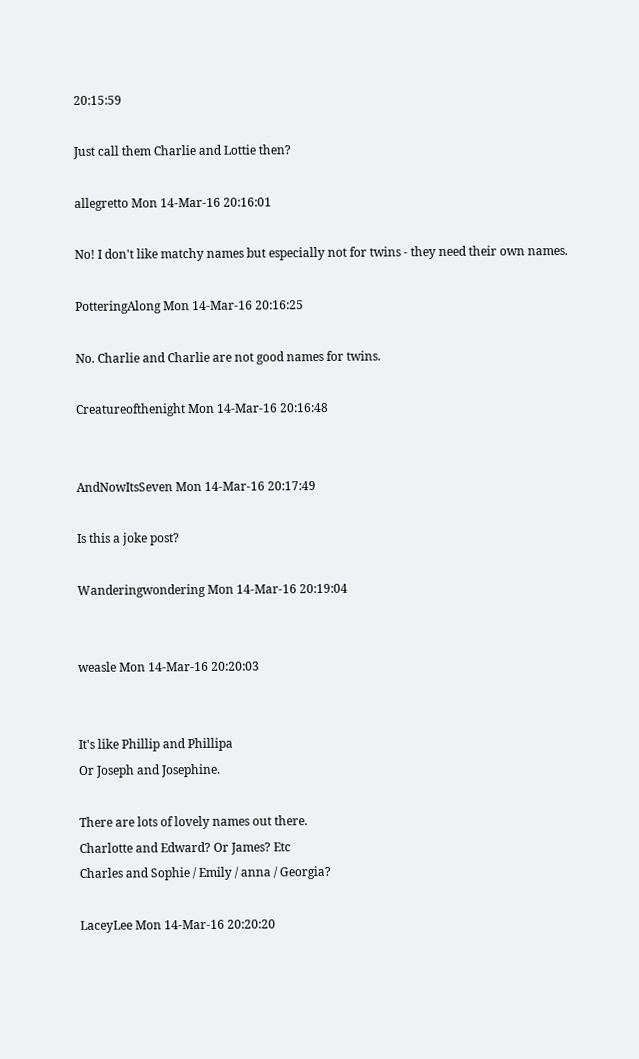20:15:59

Just call them Charlie and Lottie then?

allegretto Mon 14-Mar-16 20:16:01

No! I don't like matchy names but especially not for twins - they need their own names.

PotteringAlong Mon 14-Mar-16 20:16:25

No. Charlie and Charlie are not good names for twins.

Creatureofthenight Mon 14-Mar-16 20:16:48


AndNowItsSeven Mon 14-Mar-16 20:17:49

Is this a joke post?

Wanderingwondering Mon 14-Mar-16 20:19:04


weasle Mon 14-Mar-16 20:20:03


It's like Phillip and Phillipa
Or Joseph and Josephine.

There are lots of lovely names out there.
Charlotte and Edward? Or James? Etc
Charles and Sophie / Emily / anna / Georgia?

LaceyLee Mon 14-Mar-16 20:20:20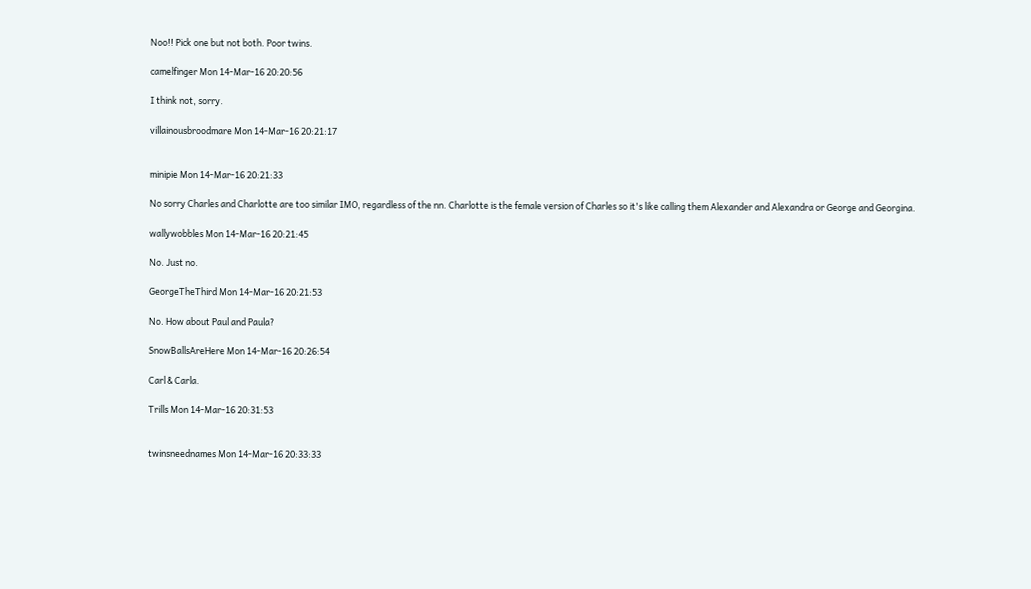Noo!! Pick one but not both. Poor twins.

camelfinger Mon 14-Mar-16 20:20:56

I think not, sorry.

villainousbroodmare Mon 14-Mar-16 20:21:17


minipie Mon 14-Mar-16 20:21:33

No sorry Charles and Charlotte are too similar IMO, regardless of the nn. Charlotte is the female version of Charles so it's like calling them Alexander and Alexandra or George and Georgina.

wallywobbles Mon 14-Mar-16 20:21:45

No. Just no.

GeorgeTheThird Mon 14-Mar-16 20:21:53

No. How about Paul and Paula?

SnowBallsAreHere Mon 14-Mar-16 20:26:54

Carl & Carla.

Trills Mon 14-Mar-16 20:31:53


twinsneednames Mon 14-Mar-16 20:33:33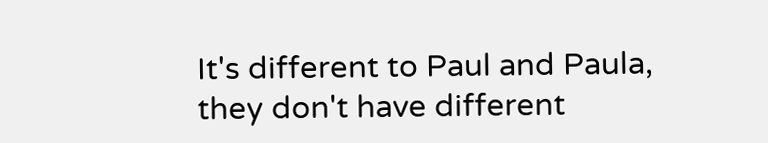It's different to Paul and Paula, they don't have different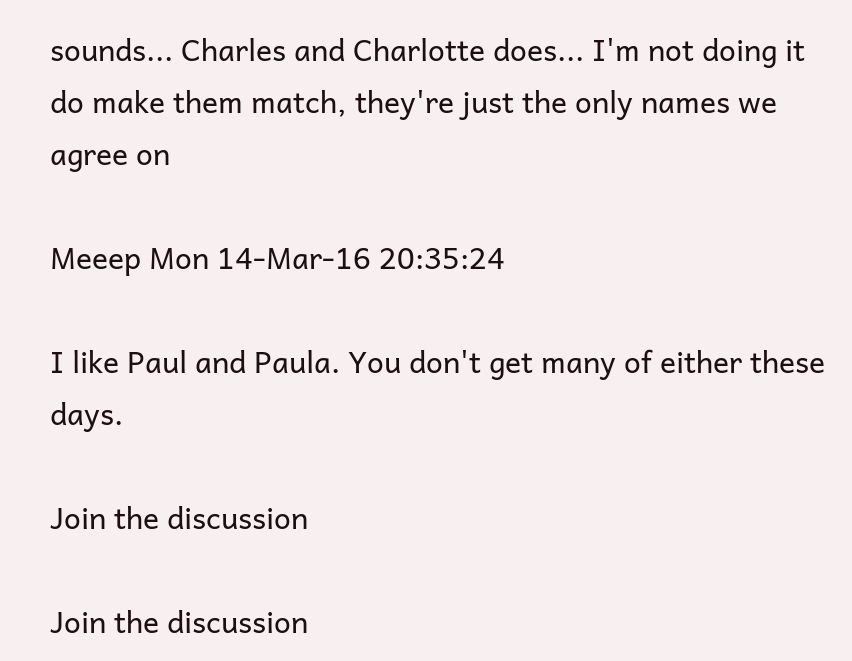sounds... Charles and Charlotte does... I'm not doing it do make them match, they're just the only names we agree on

Meeep Mon 14-Mar-16 20:35:24

I like Paul and Paula. You don't get many of either these days.

Join the discussion

Join the discussion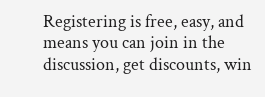Registering is free, easy, and means you can join in the discussion, get discounts, win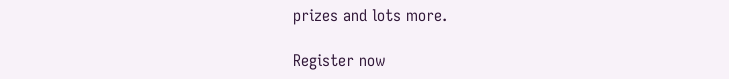prizes and lots more.

Register now